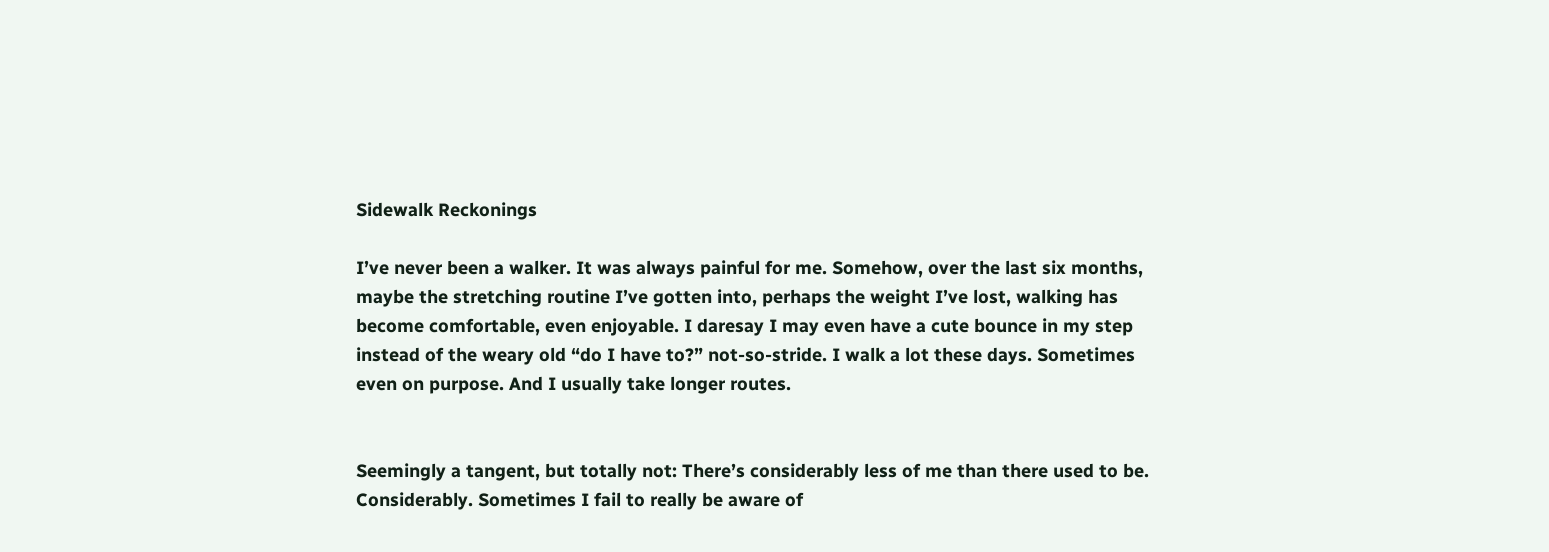Sidewalk Reckonings

I’ve never been a walker. It was always painful for me. Somehow, over the last six months, maybe the stretching routine I’ve gotten into, perhaps the weight I’ve lost, walking has become comfortable, even enjoyable. I daresay I may even have a cute bounce in my step instead of the weary old “do I have to?” not-so-stride. I walk a lot these days. Sometimes even on purpose. And I usually take longer routes.


Seemingly a tangent, but totally not: There’s considerably less of me than there used to be. Considerably. Sometimes I fail to really be aware of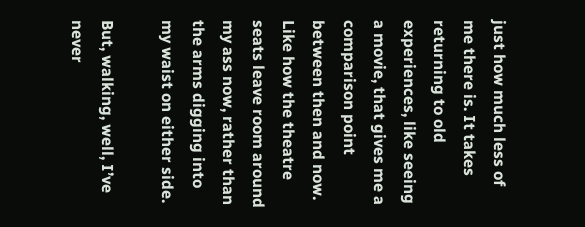just how much less of me there is. It takes returning to old experiences, like seeing a movie, that gives me a comparison point between then and now. Like how the theatre seats leave room around my ass now, rather than the arms digging into my waist on either side.

But, walking, well, I’ve never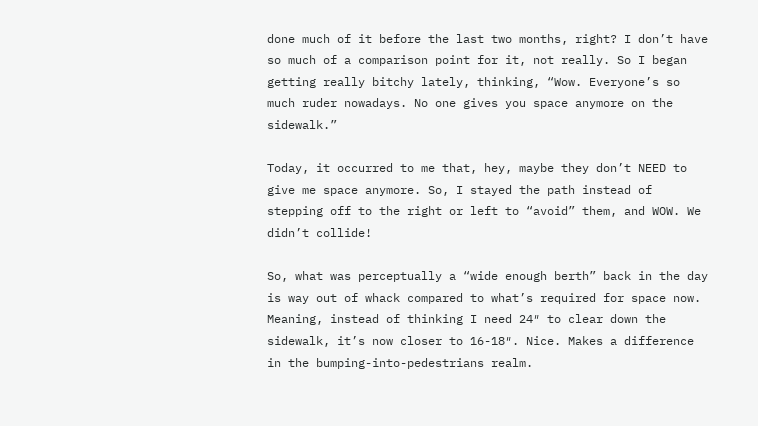done much of it before the last two months, right? I don’t have so much of a comparison point for it, not really. So I began getting really bitchy lately, thinking, “Wow. Everyone’s so much ruder nowadays. No one gives you space anymore on the sidewalk.”

Today, it occurred to me that, hey, maybe they don’t NEED to give me space anymore. So, I stayed the path instead of stepping off to the right or left to “avoid” them, and WOW. We didn’t collide!

So, what was perceptually a “wide enough berth” back in the day is way out of whack compared to what’s required for space now. Meaning, instead of thinking I need 24″ to clear down the sidewalk, it’s now closer to 16-18″. Nice. Makes a difference in the bumping-into-pedestrians realm.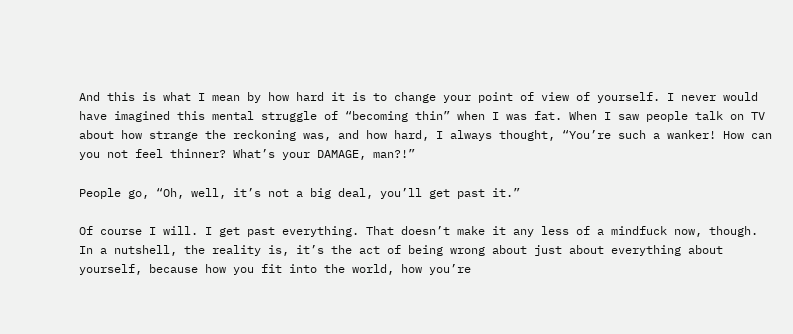And this is what I mean by how hard it is to change your point of view of yourself. I never would have imagined this mental struggle of “becoming thin” when I was fat. When I saw people talk on TV about how strange the reckoning was, and how hard, I always thought, “You’re such a wanker! How can you not feel thinner? What’s your DAMAGE, man?!”

People go, “Oh, well, it’s not a big deal, you’ll get past it.”

Of course I will. I get past everything. That doesn’t make it any less of a mindfuck now, though. In a nutshell, the reality is, it’s the act of being wrong about just about everything about yourself, because how you fit into the world, how you’re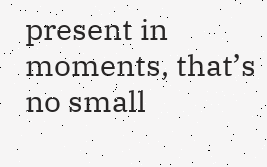present in moments, that’s no small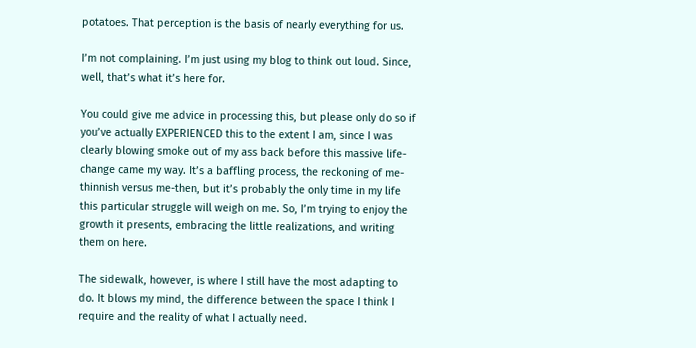potatoes. That perception is the basis of nearly everything for us.

I’m not complaining. I’m just using my blog to think out loud. Since, well, that’s what it’s here for.

You could give me advice in processing this, but please only do so if you’ve actually EXPERIENCED this to the extent I am, since I was clearly blowing smoke out of my ass back before this massive life-change came my way. It’s a baffling process, the reckoning of me-thinnish versus me-then, but it’s probably the only time in my life this particular struggle will weigh on me. So, I’m trying to enjoy the growth it presents, embracing the little realizations, and writing them on here.

The sidewalk, however, is where I still have the most adapting to do. It blows my mind, the difference between the space I think I require and the reality of what I actually need.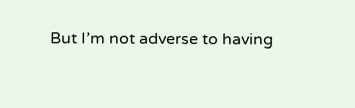But I’m not adverse to having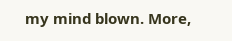my mind blown. More,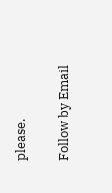please.

Follow by Email